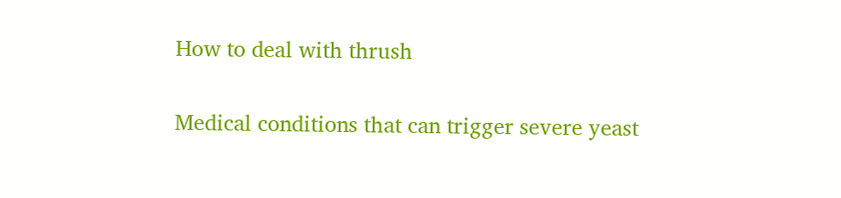How to deal with thrush

Medical conditions that can trigger severe yeast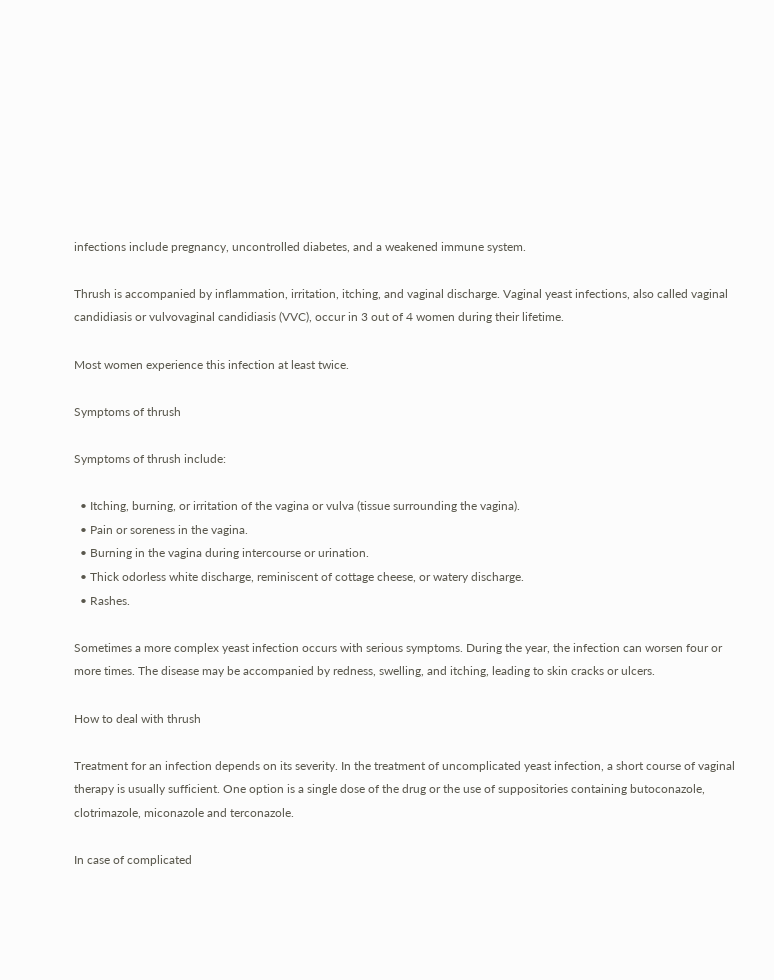infections include pregnancy, uncontrolled diabetes, and a weakened immune system.

Thrush is accompanied by inflammation, irritation, itching, and vaginal discharge. Vaginal yeast infections, also called vaginal candidiasis or vulvovaginal candidiasis (VVC), occur in 3 out of 4 women during their lifetime.

Most women experience this infection at least twice.

Symptoms of thrush

Symptoms of thrush include:

  • Itching, burning, or irritation of the vagina or vulva (tissue surrounding the vagina).
  • Pain or soreness in the vagina.
  • Burning in the vagina during intercourse or urination.
  • Thick odorless white discharge, reminiscent of cottage cheese, or watery discharge.
  • Rashes.

Sometimes a more complex yeast infection occurs with serious symptoms. During the year, the infection can worsen four or more times. The disease may be accompanied by redness, swelling, and itching, leading to skin cracks or ulcers.

How to deal with thrush

Treatment for an infection depends on its severity. In the treatment of uncomplicated yeast infection, a short course of vaginal therapy is usually sufficient. One option is a single dose of the drug or the use of suppositories containing butoconazole, clotrimazole, miconazole and terconazole.

In case of complicated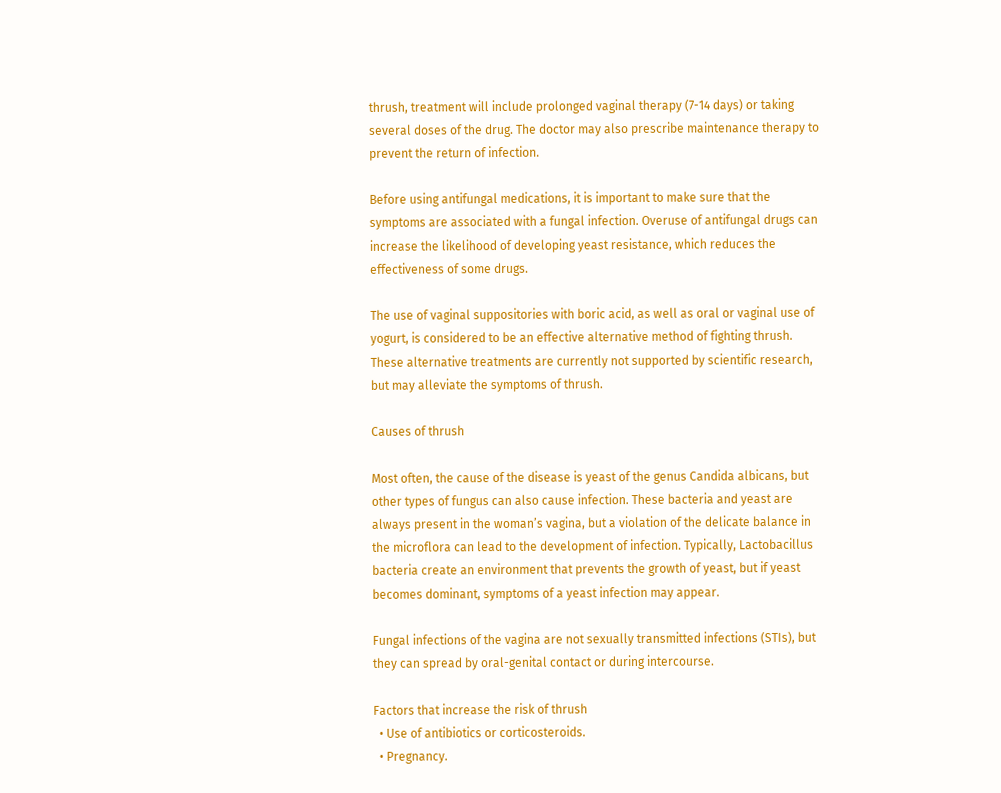thrush, treatment will include prolonged vaginal therapy (7-14 days) or taking several doses of the drug. The doctor may also prescribe maintenance therapy to prevent the return of infection.

Before using antifungal medications, it is important to make sure that the symptoms are associated with a fungal infection. Overuse of antifungal drugs can increase the likelihood of developing yeast resistance, which reduces the effectiveness of some drugs.

The use of vaginal suppositories with boric acid, as well as oral or vaginal use of yogurt, is considered to be an effective alternative method of fighting thrush. These alternative treatments are currently not supported by scientific research, but may alleviate the symptoms of thrush.

Causes of thrush

Most often, the cause of the disease is yeast of the genus Candida albicans, but other types of fungus can also cause infection. These bacteria and yeast are always present in the woman’s vagina, but a violation of the delicate balance in the microflora can lead to the development of infection. Typically, Lactobacillus bacteria create an environment that prevents the growth of yeast, but if yeast becomes dominant, symptoms of a yeast infection may appear.

Fungal infections of the vagina are not sexually transmitted infections (STIs), but they can spread by oral-genital contact or during intercourse.

Factors that increase the risk of thrush
  • Use of antibiotics or corticosteroids.
  • Pregnancy.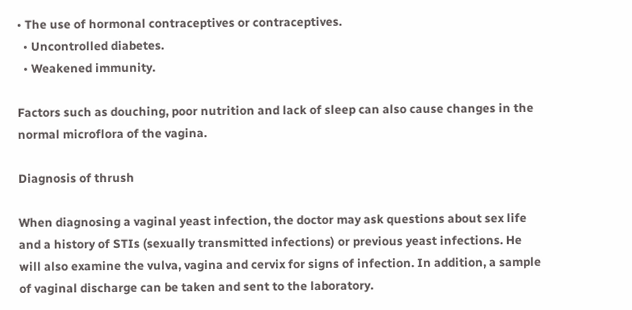• The use of hormonal contraceptives or contraceptives.
  • Uncontrolled diabetes.
  • Weakened immunity.

Factors such as douching, poor nutrition and lack of sleep can also cause changes in the normal microflora of the vagina.

Diagnosis of thrush

When diagnosing a vaginal yeast infection, the doctor may ask questions about sex life and a history of STIs (sexually transmitted infections) or previous yeast infections. He will also examine the vulva, vagina and cervix for signs of infection. In addition, a sample of vaginal discharge can be taken and sent to the laboratory.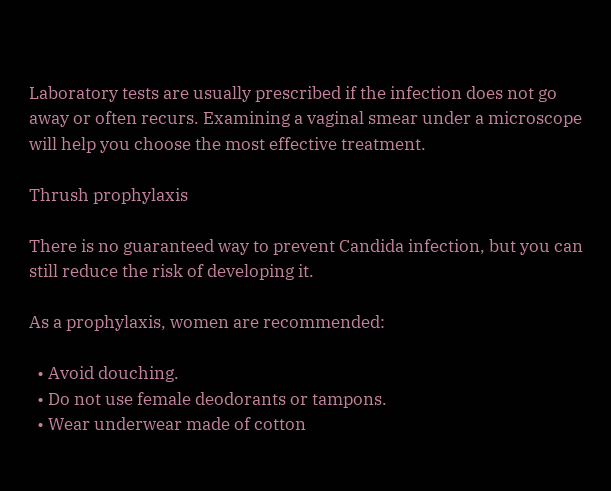Laboratory tests are usually prescribed if the infection does not go away or often recurs. Examining a vaginal smear under a microscope will help you choose the most effective treatment.

Thrush prophylaxis

There is no guaranteed way to prevent Candida infection, but you can still reduce the risk of developing it.

As a prophylaxis, women are recommended:

  • Avoid douching.
  • Do not use female deodorants or tampons.
  • Wear underwear made of cotton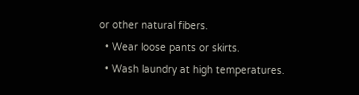or other natural fibers.
  • Wear loose pants or skirts.
  • Wash laundry at high temperatures.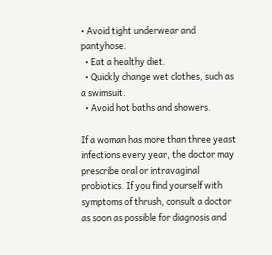• Avoid tight underwear and pantyhose.
  • Eat a healthy diet.
  • Quickly change wet clothes, such as a swimsuit.
  • Avoid hot baths and showers.

If a woman has more than three yeast infections every year, the doctor may prescribe oral or intravaginal probiotics. If you find yourself with symptoms of thrush, consult a doctor as soon as possible for diagnosis and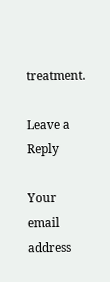treatment.

Leave a Reply

Your email address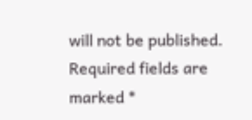will not be published. Required fields are marked *